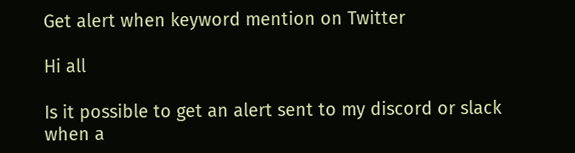Get alert when keyword mention on Twitter

Hi all

Is it possible to get an alert sent to my discord or slack when a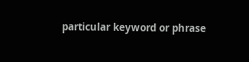particular keyword or phrase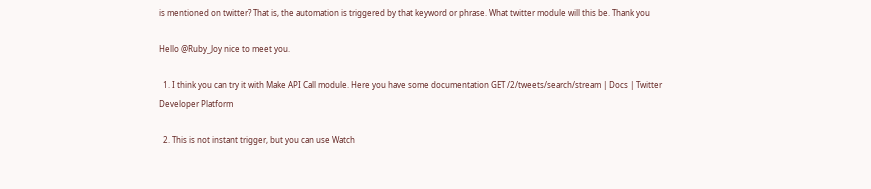is mentioned on twitter? That is, the automation is triggered by that keyword or phrase. What twitter module will this be. Thank you

Hello @Ruby_Joy nice to meet you.

  1. I think you can try it with Make API Call module. Here you have some documentation GET /2/tweets/search/stream | Docs | Twitter Developer Platform

  2. This is not instant trigger, but you can use Watch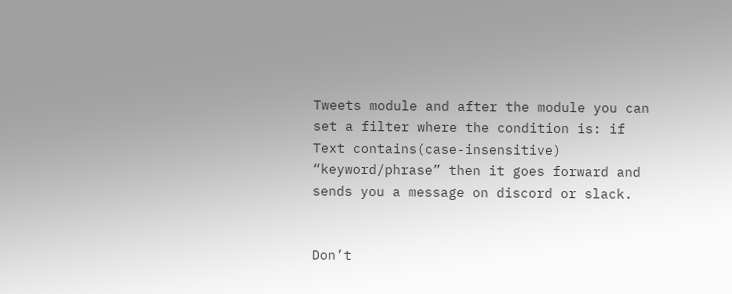Tweets module and after the module you can set a filter where the condition is: if Text contains(case-insensitive) “keyword/phrase” then it goes forward and sends you a message on discord or slack.


Don’t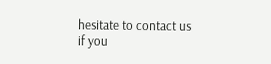hesitate to contact us if you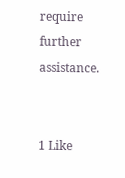require further assistance.


1 Like